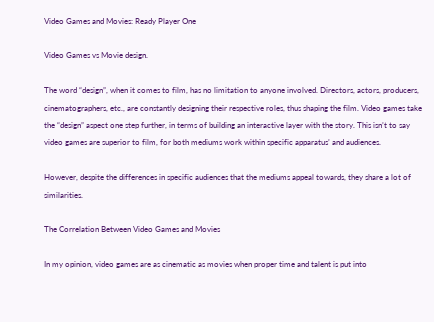Video Games and Movies: Ready Player One

Video Games vs Movie design.

The word “design”, when it comes to film, has no limitation to anyone involved. Directors, actors, producers, cinematographers, etc., are constantly designing their respective roles, thus shaping the film. Video games take the “design” aspect one step further, in terms of building an interactive layer with the story. This isn’t to say video games are superior to film, for both mediums work within specific apparatus’ and audiences.

However, despite the differences in specific audiences that the mediums appeal towards, they share a lot of similarities.

The Correlation Between Video Games and Movies

In my opinion, video games are as cinematic as movies when proper time and talent is put into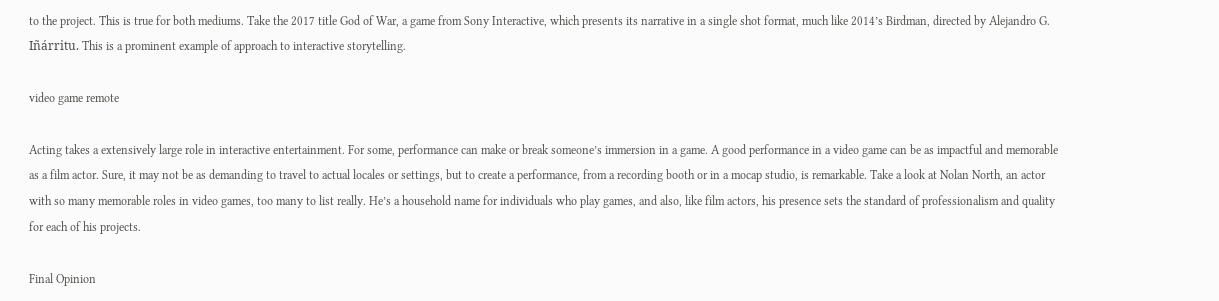to the project. This is true for both mediums. Take the 2017 title God of War, a game from Sony Interactive, which presents its narrative in a single shot format, much like 2014’s Birdman, directed by Alejandro G. Iñárritu. This is a prominent example of approach to interactive storytelling.

video game remote

Acting takes a extensively large role in interactive entertainment. For some, performance can make or break someone’s immersion in a game. A good performance in a video game can be as impactful and memorable as a film actor. Sure, it may not be as demanding to travel to actual locales or settings, but to create a performance, from a recording booth or in a mocap studio, is remarkable. Take a look at Nolan North, an actor with so many memorable roles in video games, too many to list really. He’s a household name for individuals who play games, and also, like film actors, his presence sets the standard of professionalism and quality for each of his projects.

Final Opinion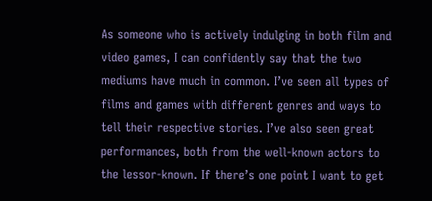As someone who is actively indulging in both film and video games, I can confidently say that the two mediums have much in common. I’ve seen all types of films and games with different genres and ways to tell their respective stories. I’ve also seen great performances, both from the well-known actors to the lessor-known. If there’s one point I want to get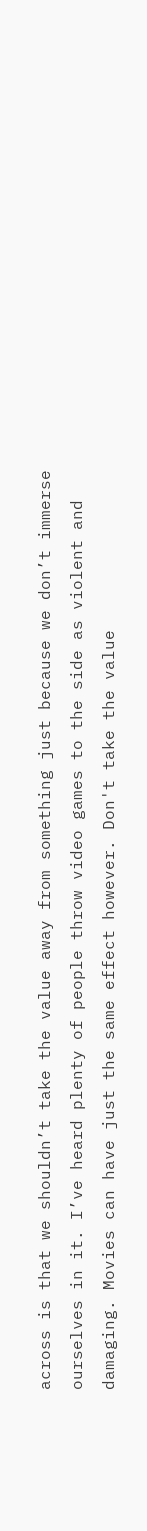across is that we shouldn’t take the value away from something just because we don’t immerse ourselves in it. I’ve heard plenty of people throw video games to the side as violent and damaging. Movies can have just the same effect however. Don't take the value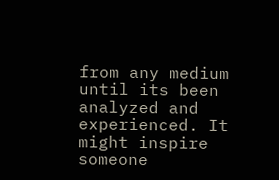from any medium until its been analyzed and experienced. It might inspire someone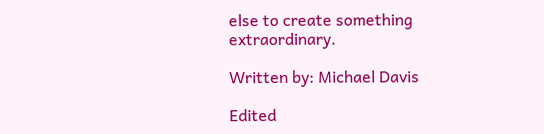else to create something extraordinary.

Written by: Michael Davis

Edited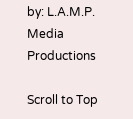by: L.A.M.P. Media Productions

Scroll to Top